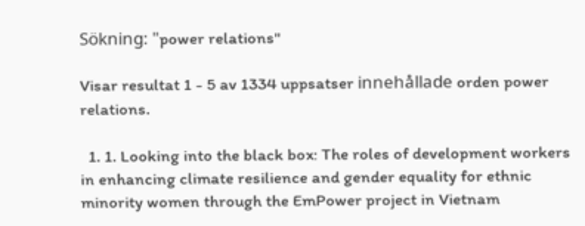Sökning: "power relations"

Visar resultat 1 - 5 av 1334 uppsatser innehållade orden power relations.

  1. 1. Looking into the black box: The roles of development workers in enhancing climate resilience and gender equality for ethnic minority women through the EmPower project in Vietnam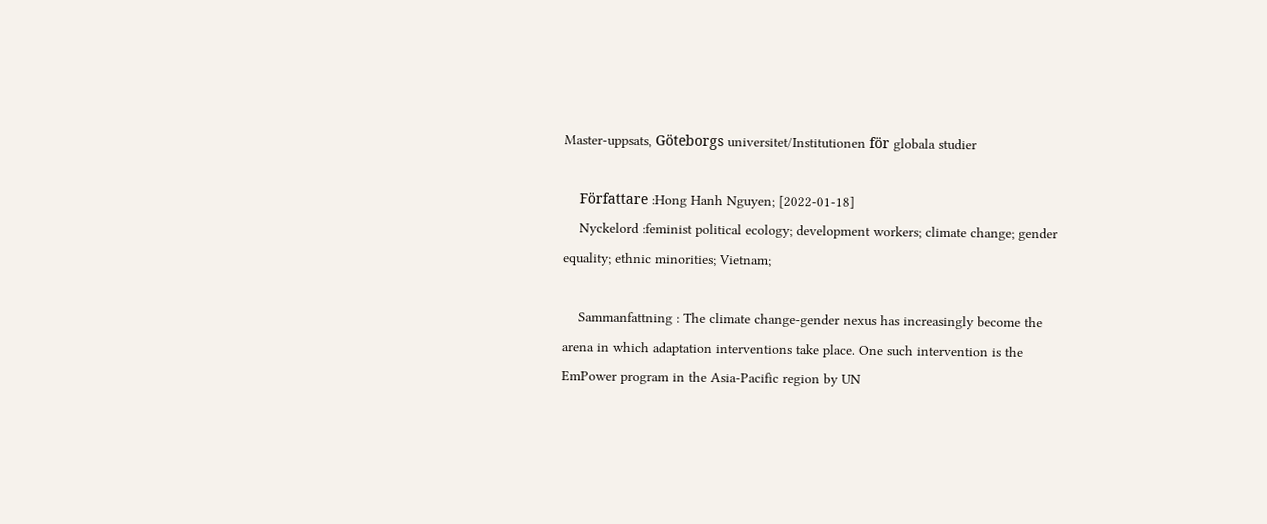Master-uppsats, Göteborgs universitet/Institutionen för globala studier

    Författare :Hong Hanh Nguyen; [2022-01-18]
    Nyckelord :feminist political ecology; development workers; climate change; gender equality; ethnic minorities; Vietnam;

    Sammanfattning : The climate change-gender nexus has increasingly become the arena in which adaptation interventions take place. One such intervention is the EmPower program in the Asia-Pacific region by UN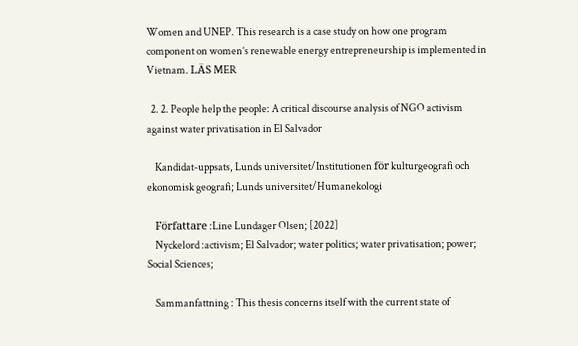Women and UNEP. This research is a case study on how one program component on women’s renewable energy entrepreneurship is implemented in Vietnam. LÄS MER

  2. 2. People help the people: A critical discourse analysis of NGO activism against water privatisation in El Salvador

    Kandidat-uppsats, Lunds universitet/Institutionen för kulturgeografi och ekonomisk geografi; Lunds universitet/Humanekologi

    Författare :Line Lundager Olsen; [2022]
    Nyckelord :activism; El Salvador; water politics; water privatisation; power; Social Sciences;

    Sammanfattning : This thesis concerns itself with the current state of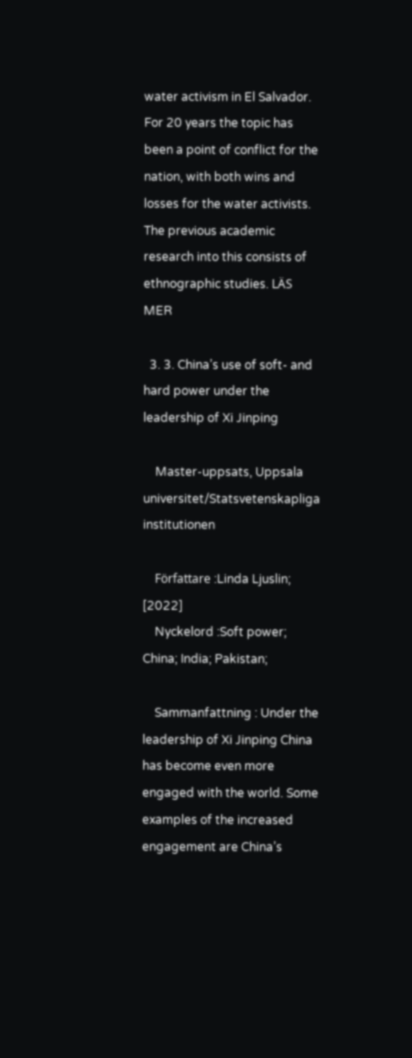water activism in El Salvador. For 20 years the topic has been a point of conflict for the nation, with both wins and losses for the water activists. The previous academic research into this consists of ethnographic studies. LÄS MER

  3. 3. China’s use of soft- and hard power under the leadership of Xi Jinping

    Master-uppsats, Uppsala universitet/Statsvetenskapliga institutionen

    Författare :Linda Ljuslin; [2022]
    Nyckelord :Soft power; China; India; Pakistan;

    Sammanfattning : Under the leadership of Xi Jinping China has become even more engaged with the world. Some examples of the increased engagement are China’s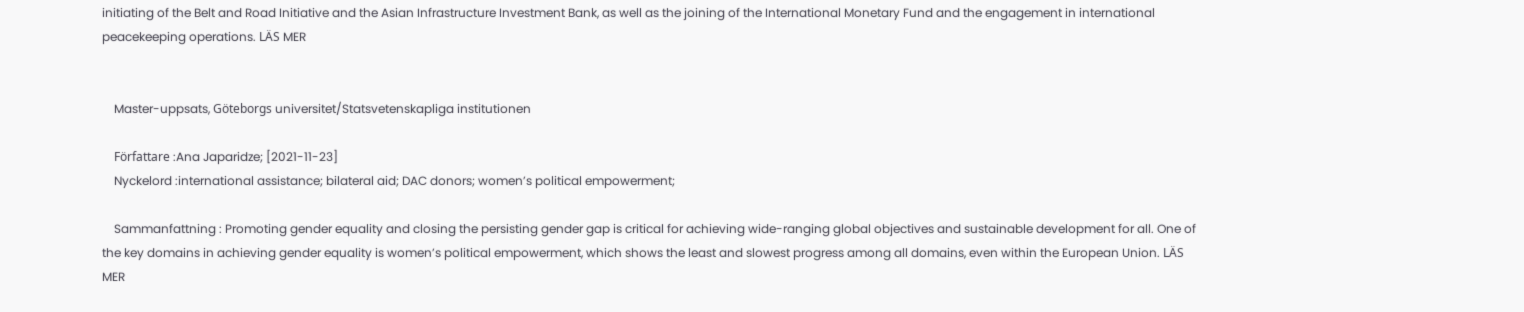initiating of the Belt and Road Initiative and the Asian Infrastructure Investment Bank, as well as the joining of the International Monetary Fund and the engagement in international peacekeeping operations. LÄS MER


    Master-uppsats, Göteborgs universitet/Statsvetenskapliga institutionen

    Författare :Ana Japaridze; [2021-11-23]
    Nyckelord :international assistance; bilateral aid; DAC donors; women’s political empowerment;

    Sammanfattning : Promoting gender equality and closing the persisting gender gap is critical for achieving wide-ranging global objectives and sustainable development for all. One of the key domains in achieving gender equality is women’s political empowerment, which shows the least and slowest progress among all domains, even within the European Union. LÄS MER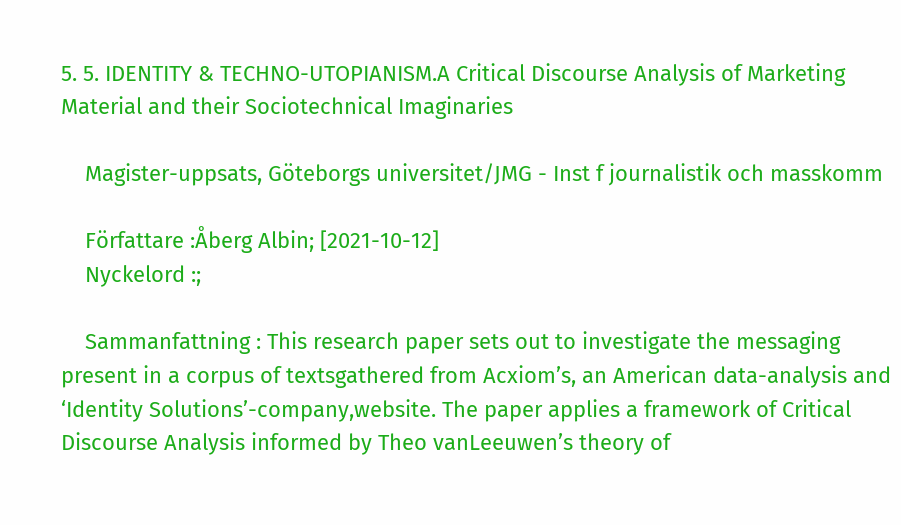5. 5. IDENTITY & TECHNO-UTOPIANISM.A Critical Discourse Analysis of Marketing Material and their Sociotechnical Imaginaries

    Magister-uppsats, Göteborgs universitet/JMG - Inst f journalistik och masskomm

    Författare :Åberg Albin; [2021-10-12]
    Nyckelord :;

    Sammanfattning : This research paper sets out to investigate the messaging present in a corpus of textsgathered from Acxiom’s, an American data-analysis and ‘Identity Solutions’-company,website. The paper applies a framework of Critical Discourse Analysis informed by Theo vanLeeuwen’s theory of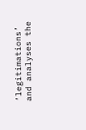‘legitimations’ and analyses the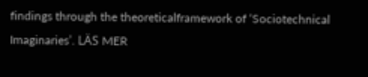findings through the theoreticalframework of ‘Sociotechnical Imaginaries’. LÄS MER